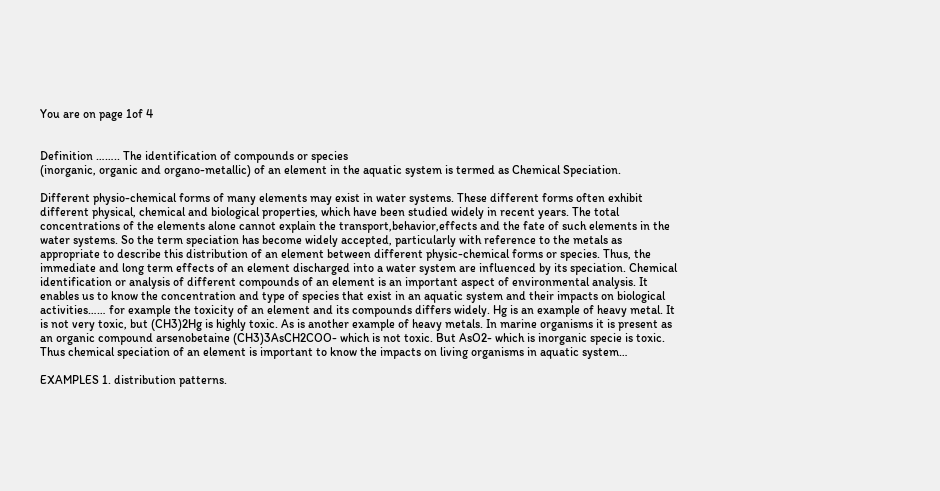You are on page 1of 4


Definition …….. The identification of compounds or species
(inorganic, organic and organo-metallic) of an element in the aquatic system is termed as Chemical Speciation.

Different physio-chemical forms of many elements may exist in water systems. These different forms often exhibit different physical, chemical and biological properties, which have been studied widely in recent years. The total concentrations of the elements alone cannot explain the transport,behavior,effects and the fate of such elements in the water systems. So the term speciation has become widely accepted, particularly with reference to the metals as appropriate to describe this distribution of an element between different physic-chemical forms or species. Thus, the immediate and long term effects of an element discharged into a water system are influenced by its speciation. Chemical identification or analysis of different compounds of an element is an important aspect of environmental analysis. It enables us to know the concentration and type of species that exist in an aquatic system and their impacts on biological activities…… for example the toxicity of an element and its compounds differs widely. Hg is an example of heavy metal. It is not very toxic, but (CH3)2Hg is highly toxic. As is another example of heavy metals. In marine organisms it is present as an organic compound arsenobetaine (CH3)3AsCH2COO- which is not toxic. But AsO2- which is inorganic specie is toxic. Thus chemical speciation of an element is important to know the impacts on living organisms in aquatic system…

EXAMPLES 1. distribution patterns.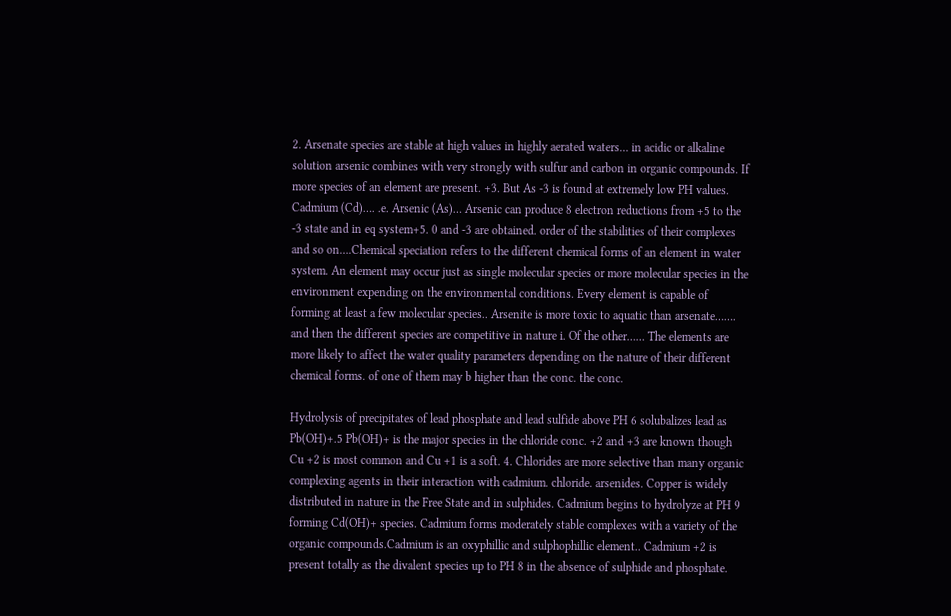2. Arsenate species are stable at high values in highly aerated waters… in acidic or alkaline solution arsenic combines with very strongly with sulfur and carbon in organic compounds. If more species of an element are present. +3. But As -3 is found at extremely low PH values. Cadmium (Cd)…. .e. Arsenic (As)… Arsenic can produce 8 electron reductions from +5 to the -3 state and in eq system+5. 0 and -3 are obtained. order of the stabilities of their complexes and so on….Chemical speciation refers to the different chemical forms of an element in water system. An element may occur just as single molecular species or more molecular species in the environment expending on the environmental conditions. Every element is capable of forming at least a few molecular species.. Arsenite is more toxic to aquatic than arsenate……. and then the different species are competitive in nature i. Of the other…… The elements are more likely to affect the water quality parameters depending on the nature of their different chemical forms. of one of them may b higher than the conc. the conc.

Hydrolysis of precipitates of lead phosphate and lead sulfide above PH 6 solubalizes lead as Pb(OH)+.5 Pb(OH)+ is the major species in the chloride conc. +2 and +3 are known though Cu +2 is most common and Cu +1 is a soft. 4. Chlorides are more selective than many organic complexing agents in their interaction with cadmium. chloride. arsenides. Copper is widely distributed in nature in the Free State and in sulphides. Cadmium begins to hydrolyze at PH 9 forming Cd(OH)+ species. Cadmium forms moderately stable complexes with a variety of the organic compounds.Cadmium is an oxyphillic and sulphophillic element.. Cadmium +2 is present totally as the divalent species up to PH 8 in the absence of sulphide and phosphate.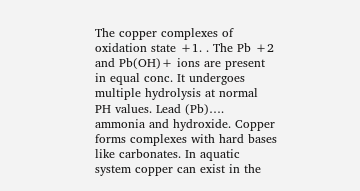The copper complexes of oxidation state +1. . The Pb +2 and Pb(OH)+ ions are present in equal conc. It undergoes multiple hydrolysis at normal PH values. Lead (Pb)…. ammonia and hydroxide. Copper forms complexes with hard bases like carbonates. In aquatic system copper can exist in the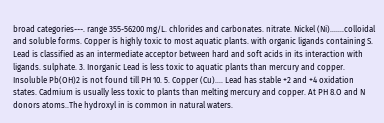broad categories---. range 355-56200 mg/L. chlorides and carbonates. nitrate. Nickel (Ni)…….colloidal and soluble forms. Copper is highly toxic to most aquatic plants. with organic ligands containing S. Lead is classified as an intermediate acceptor between hard and soft acids in its interaction with ligands. sulphate. 3. Inorganic Lead is less toxic to aquatic plants than mercury and copper. Insoluble Pb(OH)2 is not found till PH 10. 5. Copper (Cu)…. Lead has stable +2 and +4 oxidation states. Cadmium is usually less toxic to plants than melting mercury and copper. At PH 8.O and N donors atoms..The hydroxyl in is common in natural waters.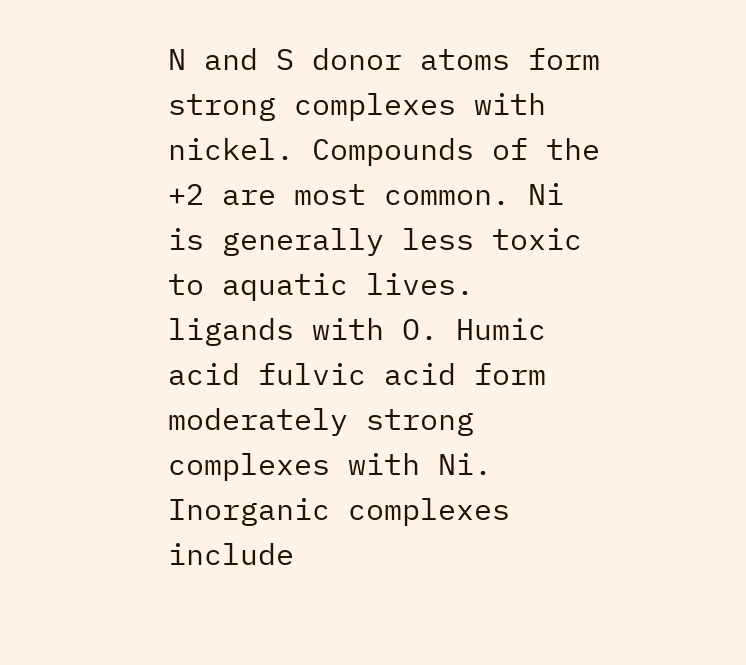N and S donor atoms form strong complexes with nickel. Compounds of the +2 are most common. Ni is generally less toxic to aquatic lives. ligands with O. Humic acid fulvic acid form moderately strong complexes with Ni. Inorganic complexes include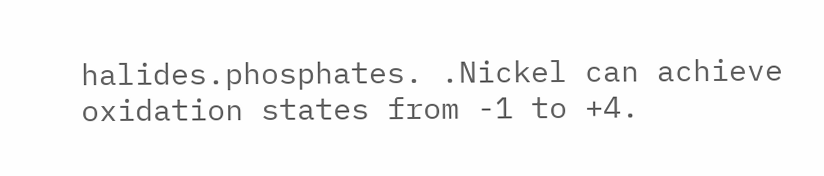halides.phosphates. .Nickel can achieve oxidation states from -1 to +4.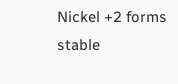Nickel +2 forms stable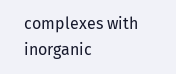complexes with inorganic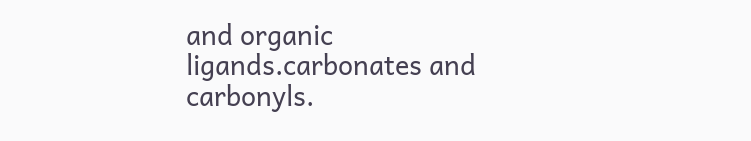and organic ligands.carbonates and carbonyls.